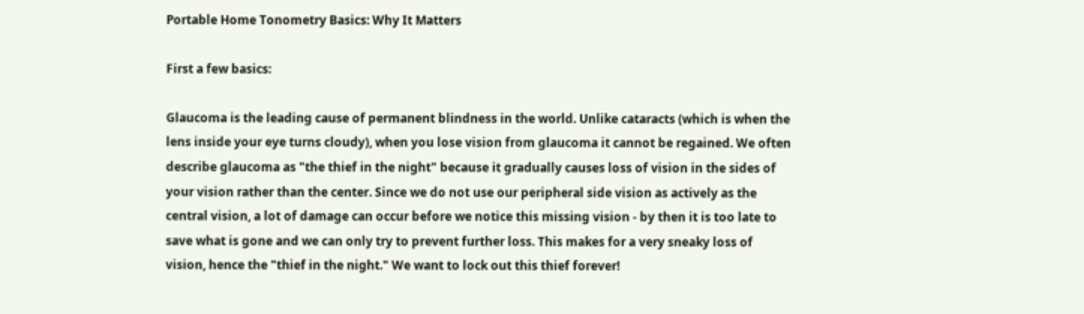Portable Home Tonometry Basics: Why It Matters

First a few basics:

Glaucoma is the leading cause of permanent blindness in the world. Unlike cataracts (which is when the lens inside your eye turns cloudy), when you lose vision from glaucoma it cannot be regained. We often describe glaucoma as "the thief in the night" because it gradually causes loss of vision in the sides of your vision rather than the center. Since we do not use our peripheral side vision as actively as the central vision, a lot of damage can occur before we notice this missing vision - by then it is too late to save what is gone and we can only try to prevent further loss. This makes for a very sneaky loss of vision, hence the "thief in the night." We want to lock out this thief forever!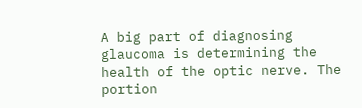A big part of diagnosing glaucoma is determining the health of the optic nerve. The portion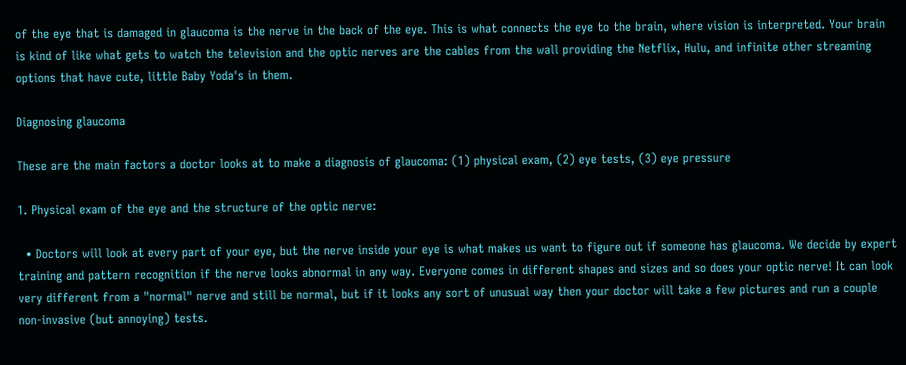of the eye that is damaged in glaucoma is the nerve in the back of the eye. This is what connects the eye to the brain, where vision is interpreted. Your brain is kind of like what gets to watch the television and the optic nerves are the cables from the wall providing the Netflix, Hulu, and infinite other streaming options that have cute, little Baby Yoda's in them.

Diagnosing glaucoma

These are the main factors a doctor looks at to make a diagnosis of glaucoma: (1) physical exam, (2) eye tests, (3) eye pressure

1. Physical exam of the eye and the structure of the optic nerve:

  • Doctors will look at every part of your eye, but the nerve inside your eye is what makes us want to figure out if someone has glaucoma. We decide by expert training and pattern recognition if the nerve looks abnormal in any way. Everyone comes in different shapes and sizes and so does your optic nerve! It can look very different from a "normal" nerve and still be normal, but if it looks any sort of unusual way then your doctor will take a few pictures and run a couple non-invasive (but annoying) tests.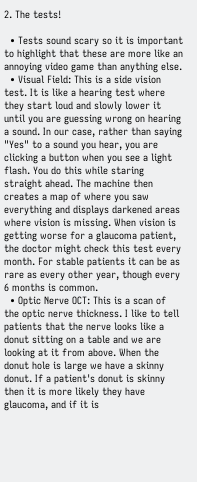2. The tests!

  • Tests sound scary so it is important to highlight that these are more like an annoying video game than anything else.
  • Visual Field: This is a side vision test. It is like a hearing test where they start loud and slowly lower it until you are guessing wrong on hearing a sound. In our case, rather than saying "Yes" to a sound you hear, you are clicking a button when you see a light flash. You do this while staring straight ahead. The machine then creates a map of where you saw everything and displays darkened areas where vision is missing. When vision is getting worse for a glaucoma patient, the doctor might check this test every month. For stable patients it can be as rare as every other year, though every 6 months is common.
  • Optic Nerve OCT: This is a scan of the optic nerve thickness. I like to tell patients that the nerve looks like a donut sitting on a table and we are looking at it from above. When the donut hole is large we have a skinny donut. If a patient's donut is skinny then it is more likely they have glaucoma, and if it is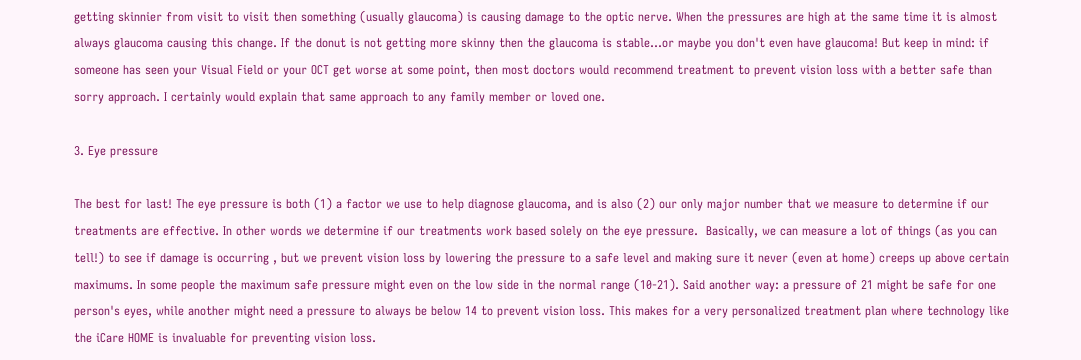getting skinnier from visit to visit then something (usually glaucoma) is causing damage to the optic nerve. When the pressures are high at the same time it is almost always glaucoma causing this change. If the donut is not getting more skinny then the glaucoma is stable...or maybe you don't even have glaucoma! But keep in mind: if someone has seen your Visual Field or your OCT get worse at some point, then most doctors would recommend treatment to prevent vision loss with a better safe than sorry approach. I certainly would explain that same approach to any family member or loved one.

3. Eye pressure

The best for last! The eye pressure is both (1) a factor we use to help diagnose glaucoma, and is also (2) our only major number that we measure to determine if our treatments are effective. In other words we determine if our treatments work based solely on the eye pressure.  Basically, we can measure a lot of things (as you can tell!) to see if damage is occurring , but we prevent vision loss by lowering the pressure to a safe level and making sure it never (even at home) creeps up above certain maximums. In some people the maximum safe pressure might even on the low side in the normal range (10-21). Said another way: a pressure of 21 might be safe for one person's eyes, while another might need a pressure to always be below 14 to prevent vision loss. This makes for a very personalized treatment plan where technology like the iCare HOME is invaluable for preventing vision loss.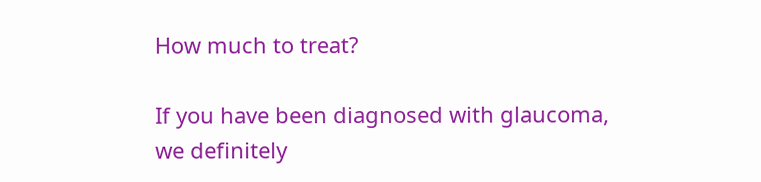How much to treat?

If you have been diagnosed with glaucoma, we definitely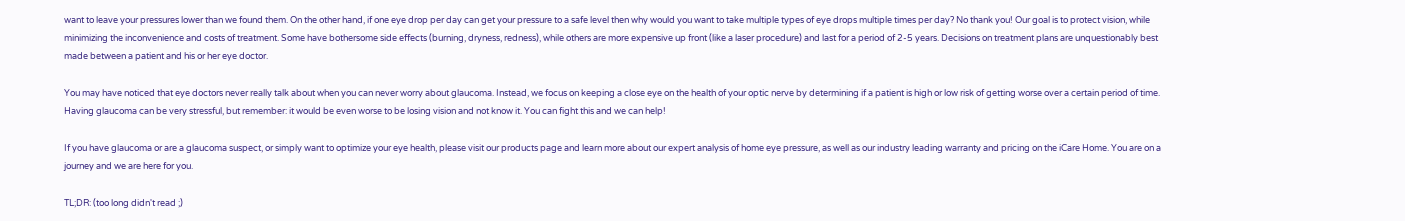want to leave your pressures lower than we found them. On the other hand, if one eye drop per day can get your pressure to a safe level then why would you want to take multiple types of eye drops multiple times per day? No thank you! Our goal is to protect vision, while minimizing the inconvenience and costs of treatment. Some have bothersome side effects (burning, dryness, redness), while others are more expensive up front (like a laser procedure) and last for a period of 2-5 years. Decisions on treatment plans are unquestionably best made between a patient and his or her eye doctor.

You may have noticed that eye doctors never really talk about when you can never worry about glaucoma. Instead, we focus on keeping a close eye on the health of your optic nerve by determining if a patient is high or low risk of getting worse over a certain period of time. Having glaucoma can be very stressful, but remember: it would be even worse to be losing vision and not know it. You can fight this and we can help!

If you have glaucoma or are a glaucoma suspect, or simply want to optimize your eye health, please visit our products page and learn more about our expert analysis of home eye pressure, as well as our industry leading warranty and pricing on the iCare Home. You are on a journey and we are here for you.

TL;DR: (too long didn't read ;)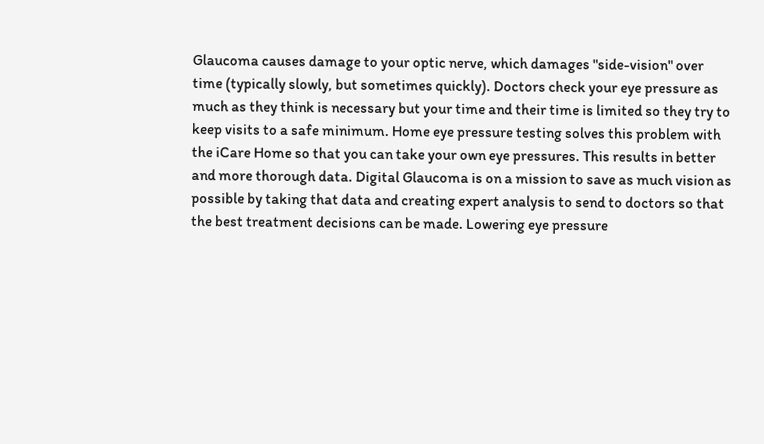Glaucoma causes damage to your optic nerve, which damages "side-vision" over time (typically slowly, but sometimes quickly). Doctors check your eye pressure as much as they think is necessary but your time and their time is limited so they try to keep visits to a safe minimum. Home eye pressure testing solves this problem with the iCare Home so that you can take your own eye pressures. This results in better and more thorough data. Digital Glaucoma is on a mission to save as much vision as possible by taking that data and creating expert analysis to send to doctors so that the best treatment decisions can be made. Lowering eye pressure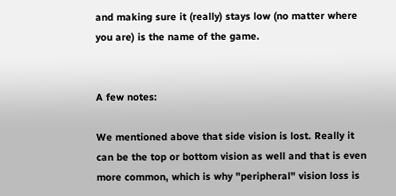and making sure it (really) stays low (no matter where you are) is the name of the game.


A few notes:

We mentioned above that side vision is lost. Really it can be the top or bottom vision as well and that is even more common, which is why "peripheral" vision loss is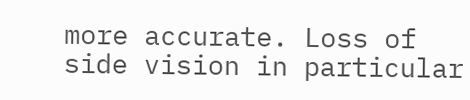more accurate. Loss of side vision in particular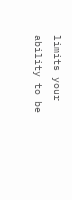limits your ability to be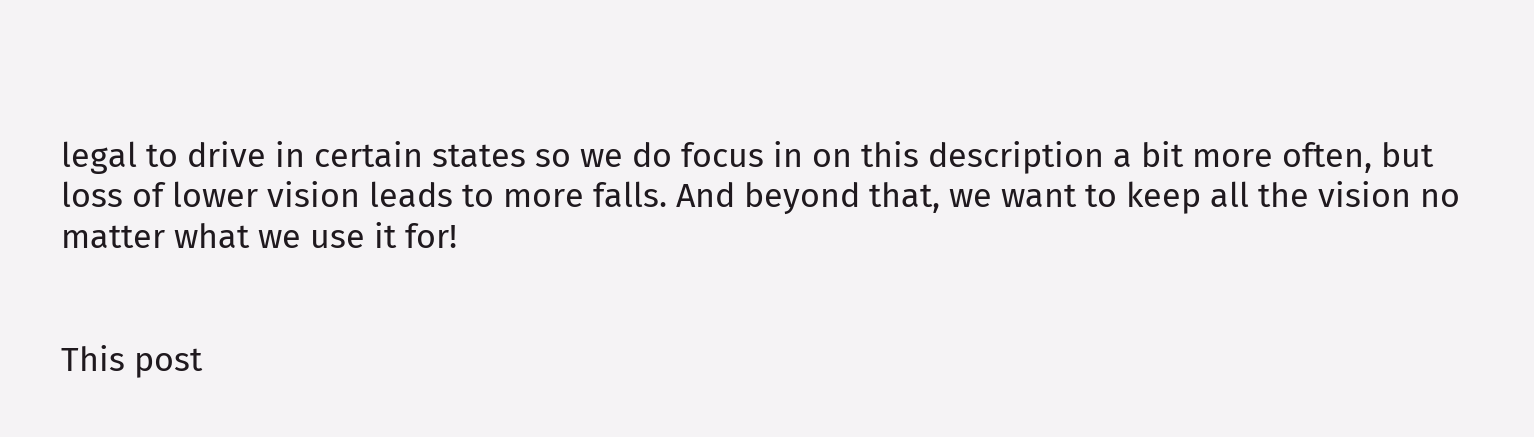legal to drive in certain states so we do focus in on this description a bit more often, but loss of lower vision leads to more falls. And beyond that, we want to keep all the vision no matter what we use it for!


This post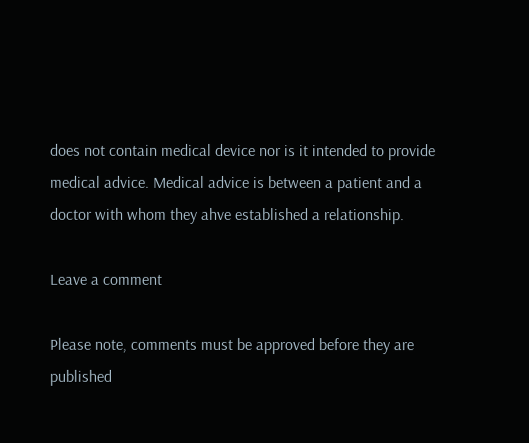does not contain medical device nor is it intended to provide medical advice. Medical advice is between a patient and a doctor with whom they ahve established a relationship.

Leave a comment

Please note, comments must be approved before they are published